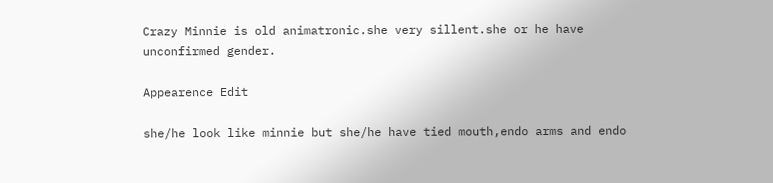Crazy Minnie is old animatronic.she very sillent.she or he have unconfirmed gender.

Appearence Edit

she/he look like minnie but she/he have tied mouth,endo arms and endo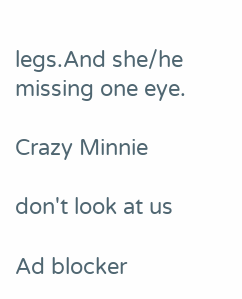legs.And she/he missing one eye.

Crazy Minnie

don't look at us

Ad blocker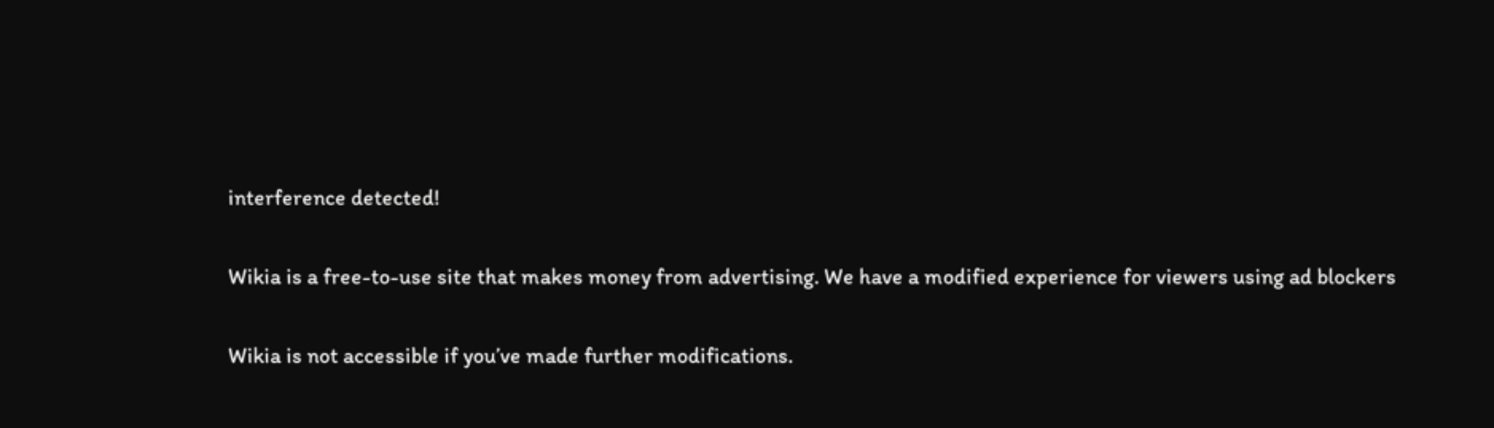interference detected!

Wikia is a free-to-use site that makes money from advertising. We have a modified experience for viewers using ad blockers

Wikia is not accessible if you’ve made further modifications.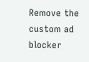Remove the custom ad blocker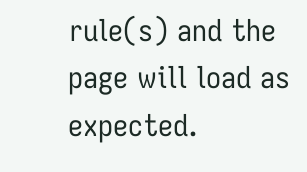rule(s) and the page will load as expected.